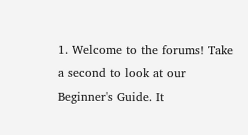1. Welcome to the forums! Take a second to look at our Beginner's Guide. It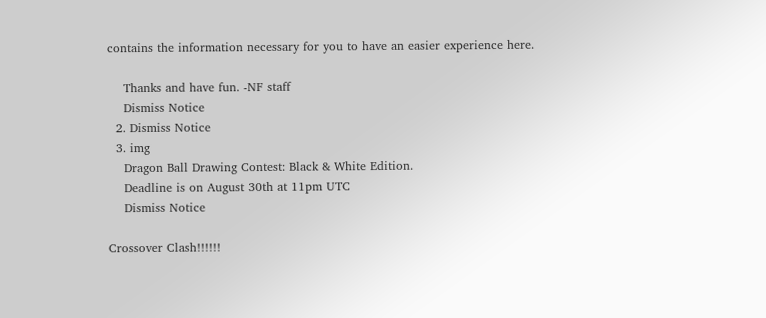contains the information necessary for you to have an easier experience here.

    Thanks and have fun. -NF staff
    Dismiss Notice
  2. Dismiss Notice
  3. img
    Dragon Ball Drawing Contest: Black & White Edition.
    Deadline is on August 30th at 11pm UTC
    Dismiss Notice

Crossover Clash!!!!!!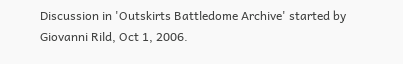Discussion in 'Outskirts Battledome Archive' started by Giovanni Rild, Oct 1, 2006.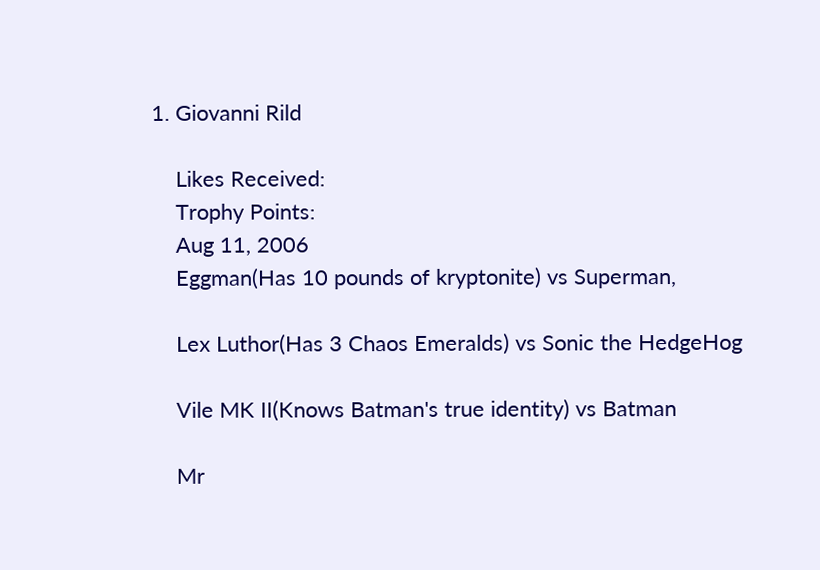1. Giovanni Rild

    Likes Received:
    Trophy Points:
    Aug 11, 2006
    Eggman(Has 10 pounds of kryptonite) vs Superman,

    Lex Luthor(Has 3 Chaos Emeralds) vs Sonic the HedgeHog

    Vile MK II(Knows Batman's true identity) vs Batman

    Mr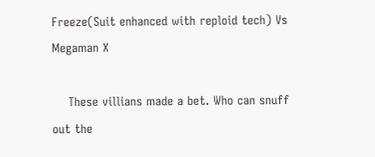Freeze(Suit enhanced with reploid tech) Vs Megaman X

    These villians made a bet. Who can snuff out the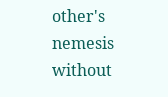other's nemesis without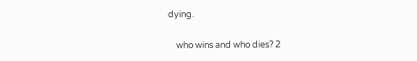dying.

    who wins and who dies? 2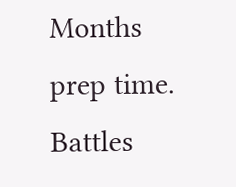Months prep time. Battles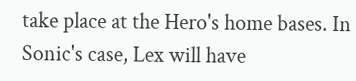take place at the Hero's home bases. In Sonic's case, Lex will have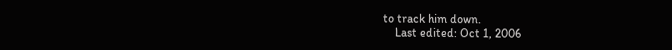to track him down.
    Last edited: Oct 1, 2006